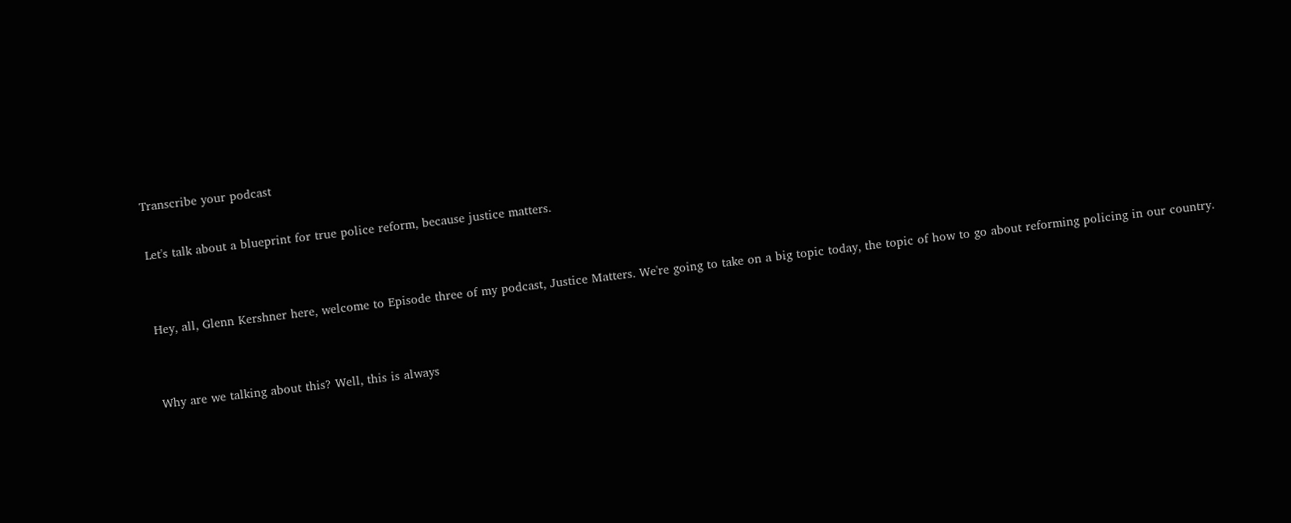Transcribe your podcast

Let's talk about a blueprint for true police reform, because justice matters.


Hey, all, Glenn Kershner here, welcome to Episode three of my podcast, Justice Matters. We're going to take on a big topic today, the topic of how to go about reforming policing in our country.


Why are we talking about this? Well, this is always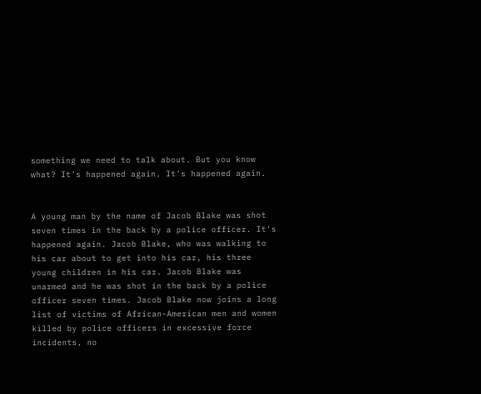something we need to talk about. But you know what? It's happened again. It's happened again.


A young man by the name of Jacob Blake was shot seven times in the back by a police officer. It's happened again. Jacob Blake, who was walking to his car about to get into his car, his three young children in his car. Jacob Blake was unarmed and he was shot in the back by a police officer seven times. Jacob Blake now joins a long list of victims of African-American men and women killed by police officers in excessive force incidents, no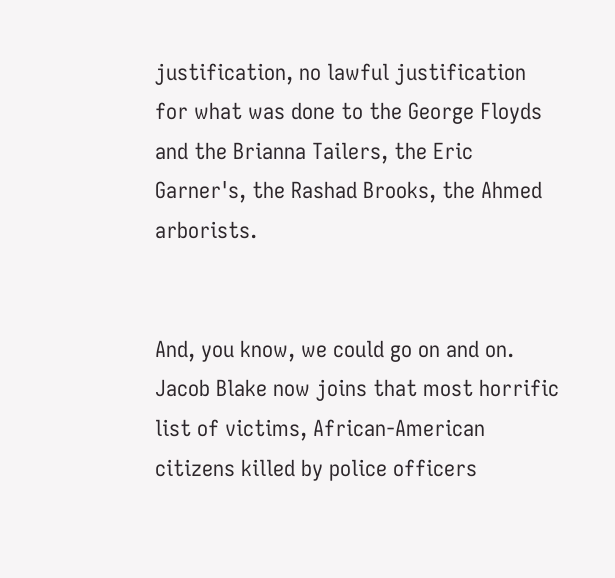justification, no lawful justification for what was done to the George Floyds and the Brianna Tailers, the Eric Garner's, the Rashad Brooks, the Ahmed arborists.


And, you know, we could go on and on. Jacob Blake now joins that most horrific list of victims, African-American citizens killed by police officers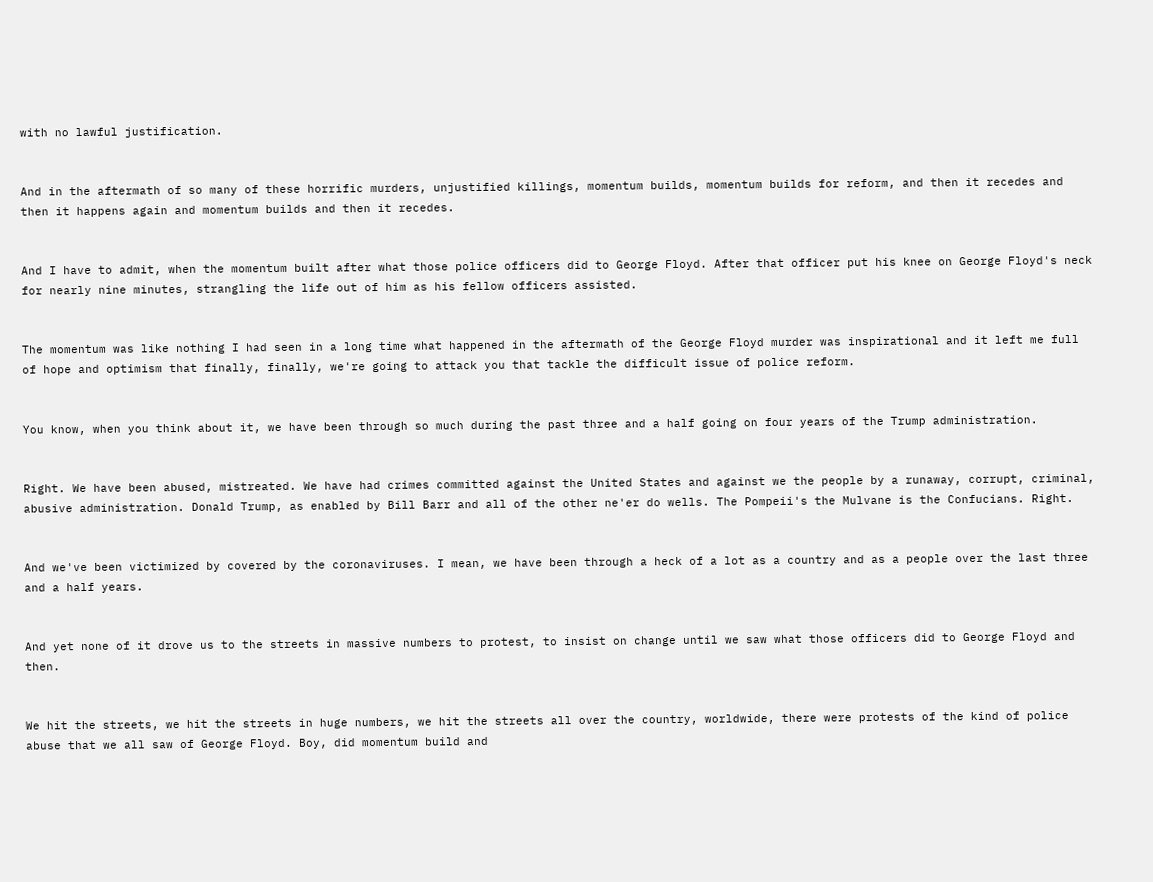with no lawful justification.


And in the aftermath of so many of these horrific murders, unjustified killings, momentum builds, momentum builds for reform, and then it recedes and then it happens again and momentum builds and then it recedes.


And I have to admit, when the momentum built after what those police officers did to George Floyd. After that officer put his knee on George Floyd's neck for nearly nine minutes, strangling the life out of him as his fellow officers assisted.


The momentum was like nothing I had seen in a long time what happened in the aftermath of the George Floyd murder was inspirational and it left me full of hope and optimism that finally, finally, we're going to attack you that tackle the difficult issue of police reform.


You know, when you think about it, we have been through so much during the past three and a half going on four years of the Trump administration.


Right. We have been abused, mistreated. We have had crimes committed against the United States and against we the people by a runaway, corrupt, criminal, abusive administration. Donald Trump, as enabled by Bill Barr and all of the other ne'er do wells. The Pompeii's the Mulvane is the Confucians. Right.


And we've been victimized by covered by the coronaviruses. I mean, we have been through a heck of a lot as a country and as a people over the last three and a half years.


And yet none of it drove us to the streets in massive numbers to protest, to insist on change until we saw what those officers did to George Floyd and then.


We hit the streets, we hit the streets in huge numbers, we hit the streets all over the country, worldwide, there were protests of the kind of police abuse that we all saw of George Floyd. Boy, did momentum build and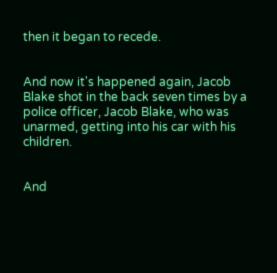then it began to recede.


And now it's happened again, Jacob Blake shot in the back seven times by a police officer, Jacob Blake, who was unarmed, getting into his car with his children.


And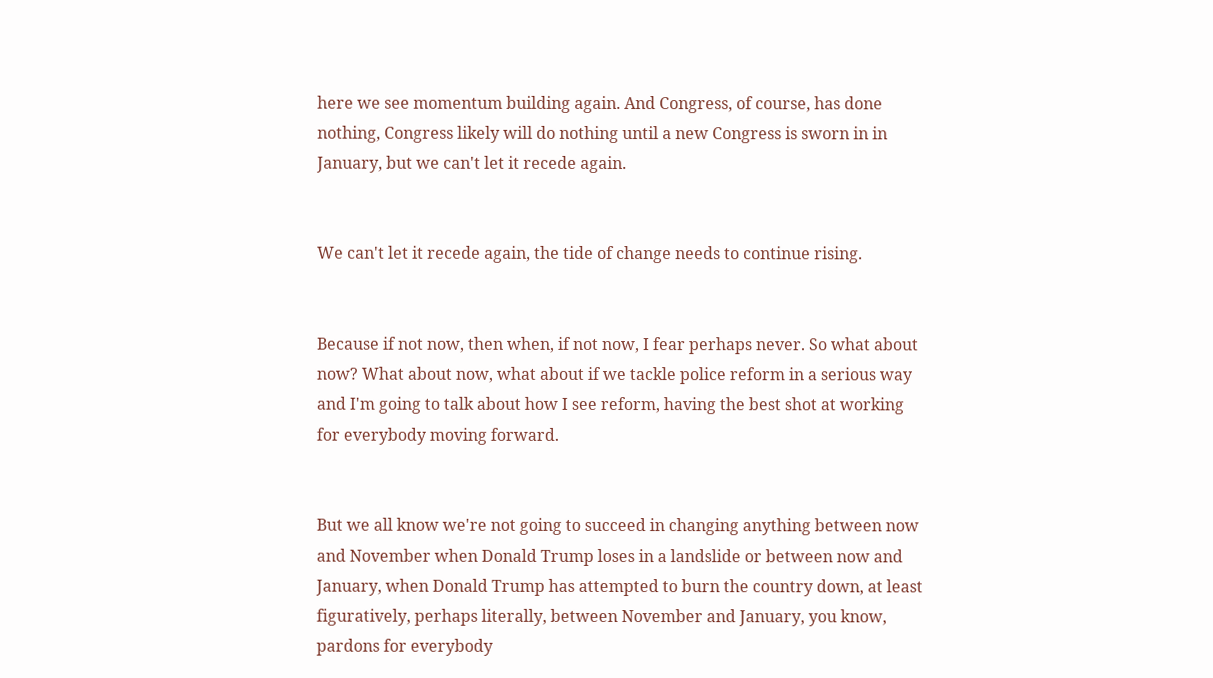here we see momentum building again. And Congress, of course, has done nothing, Congress likely will do nothing until a new Congress is sworn in in January, but we can't let it recede again.


We can't let it recede again, the tide of change needs to continue rising.


Because if not now, then when, if not now, I fear perhaps never. So what about now? What about now, what about if we tackle police reform in a serious way and I'm going to talk about how I see reform, having the best shot at working for everybody moving forward.


But we all know we're not going to succeed in changing anything between now and November when Donald Trump loses in a landslide or between now and January, when Donald Trump has attempted to burn the country down, at least figuratively, perhaps literally, between November and January, you know, pardons for everybody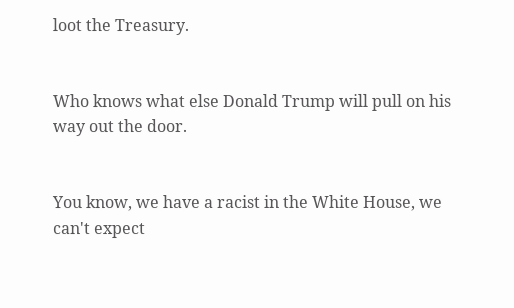loot the Treasury.


Who knows what else Donald Trump will pull on his way out the door.


You know, we have a racist in the White House, we can't expect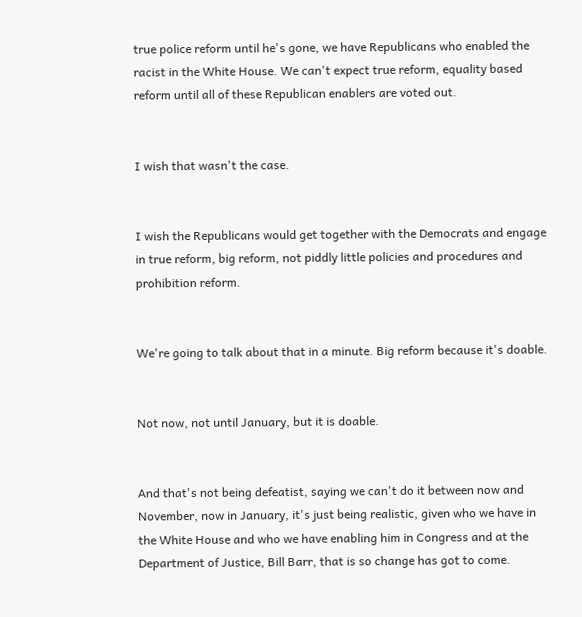true police reform until he's gone, we have Republicans who enabled the racist in the White House. We can't expect true reform, equality based reform until all of these Republican enablers are voted out.


I wish that wasn't the case.


I wish the Republicans would get together with the Democrats and engage in true reform, big reform, not piddly little policies and procedures and prohibition reform.


We're going to talk about that in a minute. Big reform because it's doable.


Not now, not until January, but it is doable.


And that's not being defeatist, saying we can't do it between now and November, now in January, it's just being realistic, given who we have in the White House and who we have enabling him in Congress and at the Department of Justice, Bill Barr, that is so change has got to come.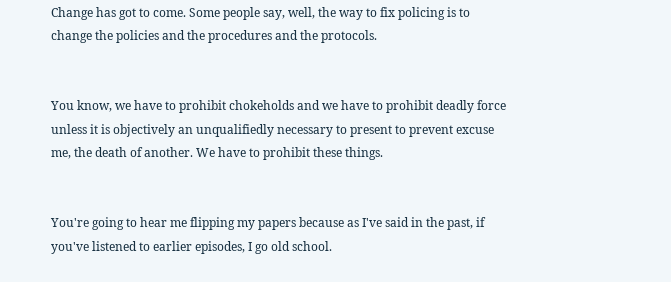Change has got to come. Some people say, well, the way to fix policing is to change the policies and the procedures and the protocols.


You know, we have to prohibit chokeholds and we have to prohibit deadly force unless it is objectively an unqualifiedly necessary to present to prevent excuse me, the death of another. We have to prohibit these things.


You're going to hear me flipping my papers because as I've said in the past, if you've listened to earlier episodes, I go old school.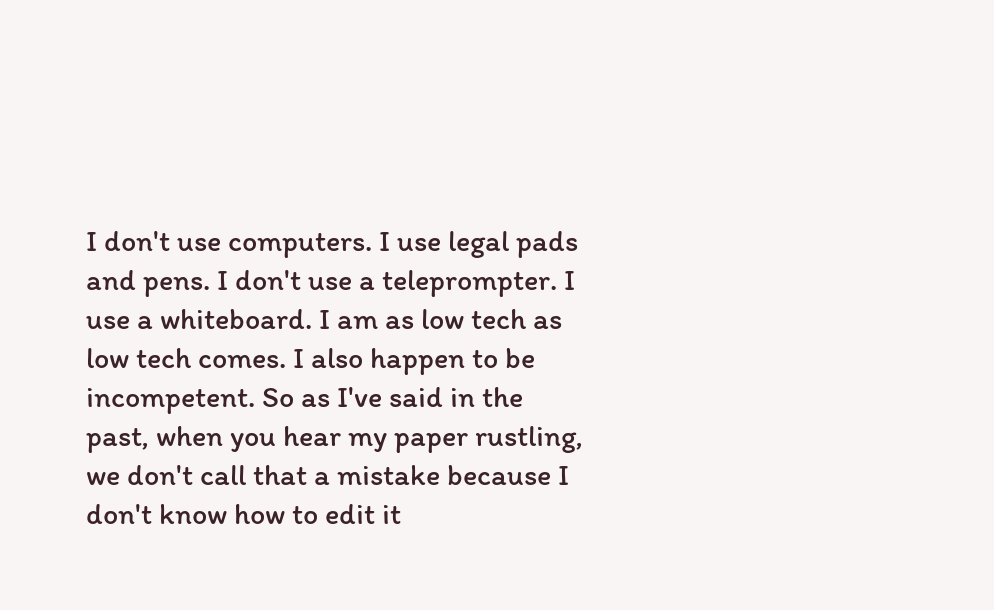I don't use computers. I use legal pads and pens. I don't use a teleprompter. I use a whiteboard. I am as low tech as low tech comes. I also happen to be incompetent. So as I've said in the past, when you hear my paper rustling, we don't call that a mistake because I don't know how to edit it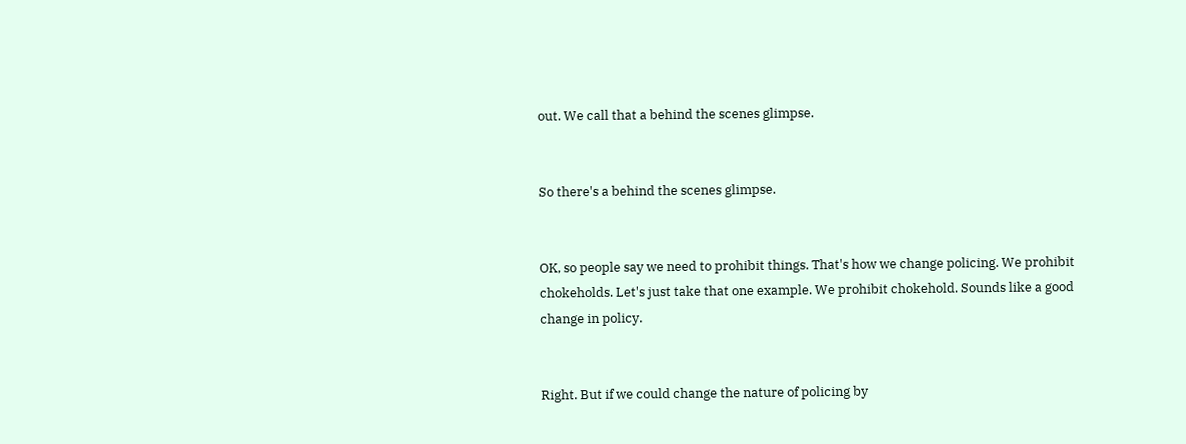out. We call that a behind the scenes glimpse.


So there's a behind the scenes glimpse.


OK, so people say we need to prohibit things. That's how we change policing. We prohibit chokeholds. Let's just take that one example. We prohibit chokehold. Sounds like a good change in policy.


Right. But if we could change the nature of policing by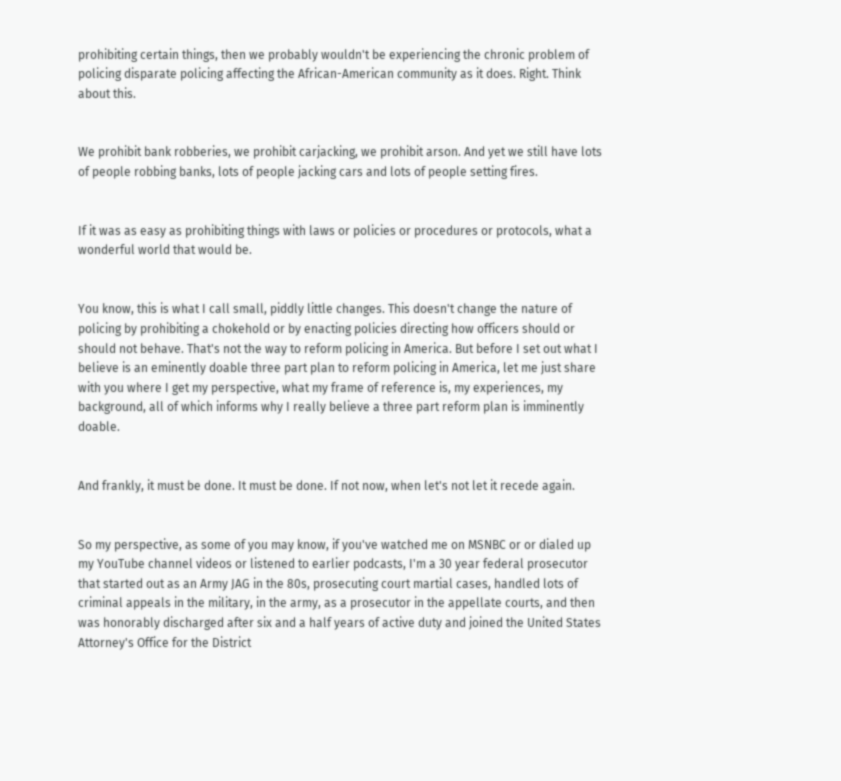prohibiting certain things, then we probably wouldn't be experiencing the chronic problem of policing disparate policing affecting the African-American community as it does. Right. Think about this.


We prohibit bank robberies, we prohibit carjacking, we prohibit arson. And yet we still have lots of people robbing banks, lots of people jacking cars and lots of people setting fires.


If it was as easy as prohibiting things with laws or policies or procedures or protocols, what a wonderful world that would be.


You know, this is what I call small, piddly little changes. This doesn't change the nature of policing by prohibiting a chokehold or by enacting policies directing how officers should or should not behave. That's not the way to reform policing in America. But before I set out what I believe is an eminently doable three part plan to reform policing in America, let me just share with you where I get my perspective, what my frame of reference is, my experiences, my background, all of which informs why I really believe a three part reform plan is imminently doable.


And frankly, it must be done. It must be done. If not now, when let's not let it recede again.


So my perspective, as some of you may know, if you've watched me on MSNBC or or dialed up my YouTube channel videos or listened to earlier podcasts, I'm a 30 year federal prosecutor that started out as an Army JAG in the 80s, prosecuting court martial cases, handled lots of criminal appeals in the military, in the army, as a prosecutor in the appellate courts, and then was honorably discharged after six and a half years of active duty and joined the United States Attorney's Office for the District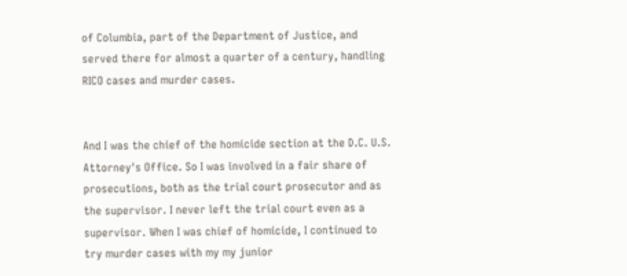of Columbia, part of the Department of Justice, and served there for almost a quarter of a century, handling RICO cases and murder cases.


And I was the chief of the homicide section at the D.C. U.S. Attorney's Office. So I was involved in a fair share of prosecutions, both as the trial court prosecutor and as the supervisor. I never left the trial court even as a supervisor. When I was chief of homicide, I continued to try murder cases with my my junior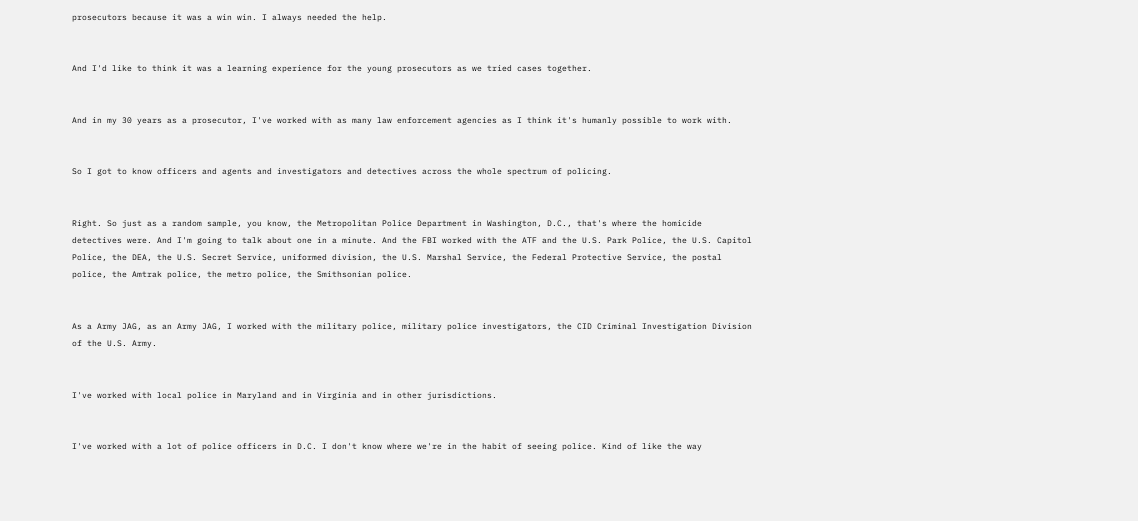prosecutors because it was a win win. I always needed the help.


And I'd like to think it was a learning experience for the young prosecutors as we tried cases together.


And in my 30 years as a prosecutor, I've worked with as many law enforcement agencies as I think it's humanly possible to work with.


So I got to know officers and agents and investigators and detectives across the whole spectrum of policing.


Right. So just as a random sample, you know, the Metropolitan Police Department in Washington, D.C., that's where the homicide detectives were. And I'm going to talk about one in a minute. And the FBI worked with the ATF and the U.S. Park Police, the U.S. Capitol Police, the DEA, the U.S. Secret Service, uniformed division, the U.S. Marshal Service, the Federal Protective Service, the postal police, the Amtrak police, the metro police, the Smithsonian police.


As a Army JAG, as an Army JAG, I worked with the military police, military police investigators, the CID Criminal Investigation Division of the U.S. Army.


I've worked with local police in Maryland and in Virginia and in other jurisdictions.


I've worked with a lot of police officers in D.C. I don't know where we're in the habit of seeing police. Kind of like the way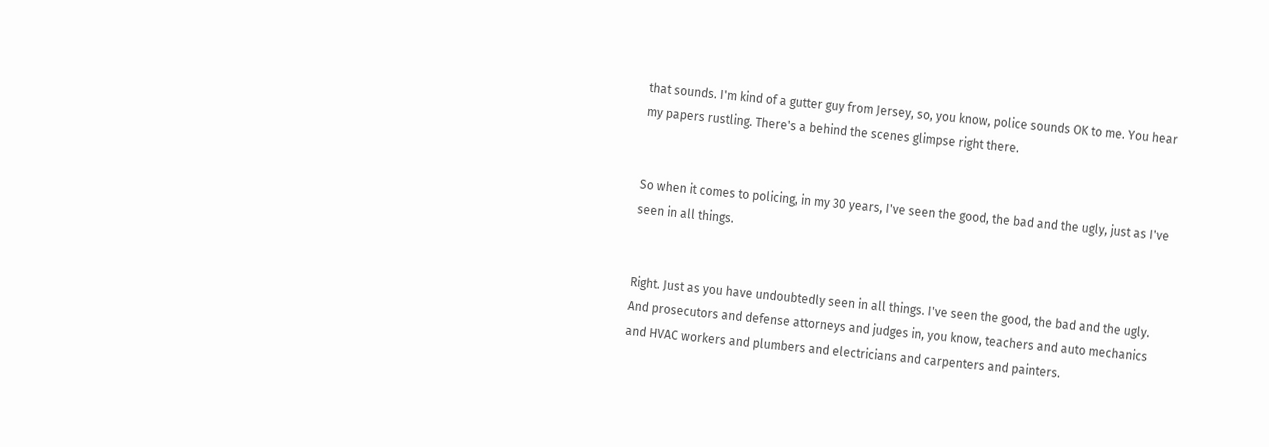that sounds. I'm kind of a gutter guy from Jersey, so, you know, police sounds OK to me. You hear my papers rustling. There's a behind the scenes glimpse right there.


So when it comes to policing, in my 30 years, I've seen the good, the bad and the ugly, just as I've seen in all things.


Right. Just as you have undoubtedly seen in all things. I've seen the good, the bad and the ugly. And prosecutors and defense attorneys and judges in, you know, teachers and auto mechanics and HVAC workers and plumbers and electricians and carpenters and painters.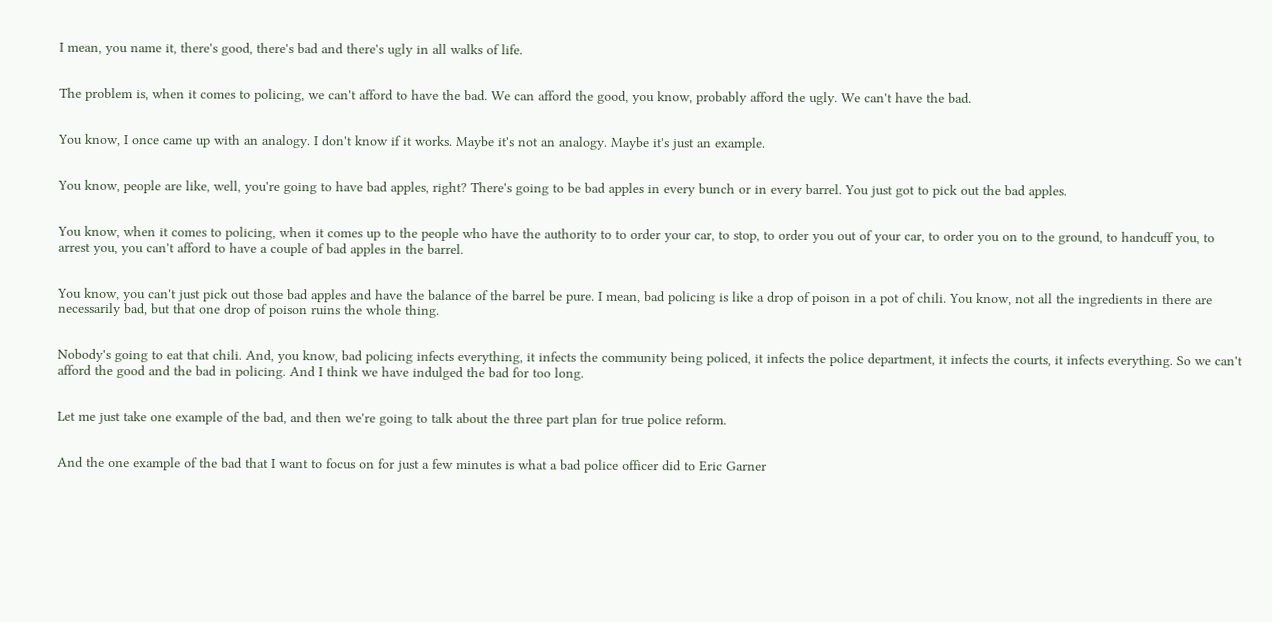I mean, you name it, there's good, there's bad and there's ugly in all walks of life.


The problem is, when it comes to policing, we can't afford to have the bad. We can afford the good, you know, probably afford the ugly. We can't have the bad.


You know, I once came up with an analogy. I don't know if it works. Maybe it's not an analogy. Maybe it's just an example.


You know, people are like, well, you're going to have bad apples, right? There's going to be bad apples in every bunch or in every barrel. You just got to pick out the bad apples.


You know, when it comes to policing, when it comes up to the people who have the authority to to order your car, to stop, to order you out of your car, to order you on to the ground, to handcuff you, to arrest you, you can't afford to have a couple of bad apples in the barrel.


You know, you can't just pick out those bad apples and have the balance of the barrel be pure. I mean, bad policing is like a drop of poison in a pot of chili. You know, not all the ingredients in there are necessarily bad, but that one drop of poison ruins the whole thing.


Nobody's going to eat that chili. And, you know, bad policing infects everything, it infects the community being policed, it infects the police department, it infects the courts, it infects everything. So we can't afford the good and the bad in policing. And I think we have indulged the bad for too long.


Let me just take one example of the bad, and then we're going to talk about the three part plan for true police reform.


And the one example of the bad that I want to focus on for just a few minutes is what a bad police officer did to Eric Garner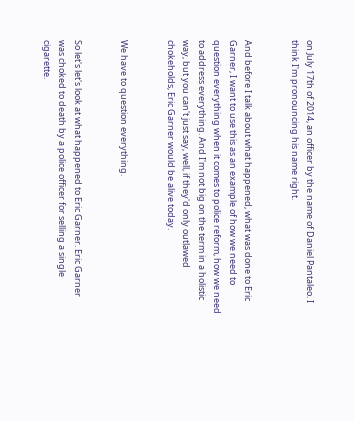on July 17th of 2014, an officer by the name of Daniel Pantaleo. I think I'm pronouncing his name right.


And before I talk about what happened, what was done to Eric Garner, I want to use this as an example of how we need to question everything when it comes to police reform, how we need to address everything. And I'm not big on the term in a holistic way, but you can't just say, well, if they'd only outlawed chokeholds, Eric Garner would be alive today.


We have to question everything.


So let's let's look at what happened to Eric Garner. Eric Garner was choked to death by a police officer for selling a single cigarette.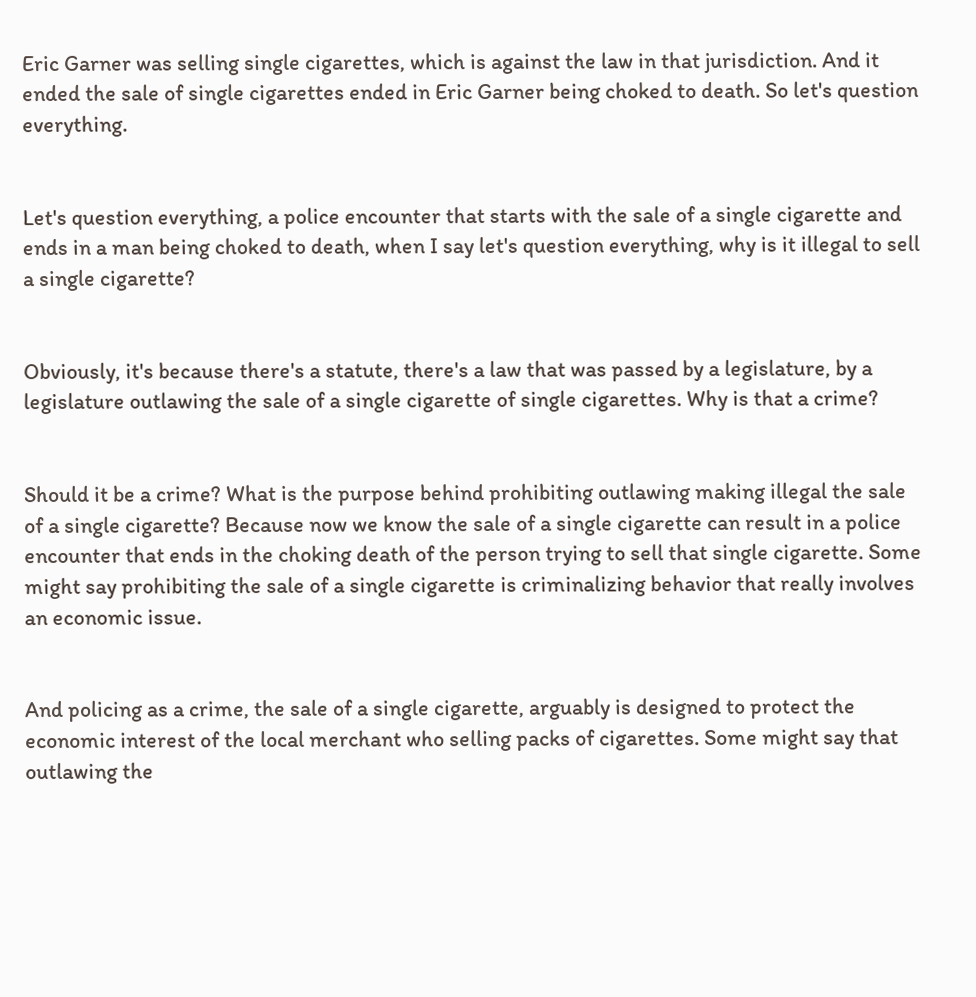Eric Garner was selling single cigarettes, which is against the law in that jurisdiction. And it ended the sale of single cigarettes ended in Eric Garner being choked to death. So let's question everything.


Let's question everything, a police encounter that starts with the sale of a single cigarette and ends in a man being choked to death, when I say let's question everything, why is it illegal to sell a single cigarette?


Obviously, it's because there's a statute, there's a law that was passed by a legislature, by a legislature outlawing the sale of a single cigarette of single cigarettes. Why is that a crime?


Should it be a crime? What is the purpose behind prohibiting outlawing making illegal the sale of a single cigarette? Because now we know the sale of a single cigarette can result in a police encounter that ends in the choking death of the person trying to sell that single cigarette. Some might say prohibiting the sale of a single cigarette is criminalizing behavior that really involves an economic issue.


And policing as a crime, the sale of a single cigarette, arguably is designed to protect the economic interest of the local merchant who selling packs of cigarettes. Some might say that outlawing the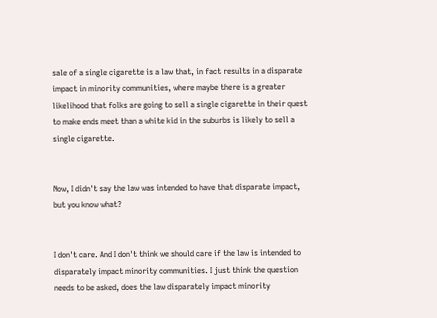sale of a single cigarette is a law that, in fact results in a disparate impact in minority communities, where maybe there is a greater likelihood that folks are going to sell a single cigarette in their quest to make ends meet than a white kid in the suburbs is likely to sell a single cigarette.


Now, I didn't say the law was intended to have that disparate impact, but you know what?


I don't care. And I don't think we should care if the law is intended to disparately impact minority communities. I just think the question needs to be asked, does the law disparately impact minority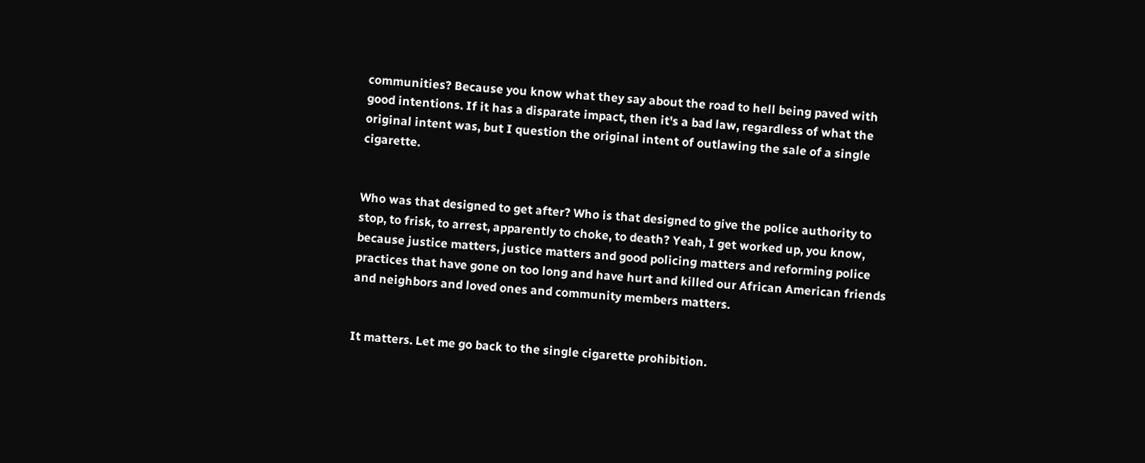communities? Because you know what they say about the road to hell being paved with good intentions. If it has a disparate impact, then it's a bad law, regardless of what the original intent was, but I question the original intent of outlawing the sale of a single cigarette.


Who was that designed to get after? Who is that designed to give the police authority to stop, to frisk, to arrest, apparently to choke, to death? Yeah, I get worked up, you know, because justice matters, justice matters and good policing matters and reforming police practices that have gone on too long and have hurt and killed our African American friends and neighbors and loved ones and community members matters.


It matters. Let me go back to the single cigarette prohibition.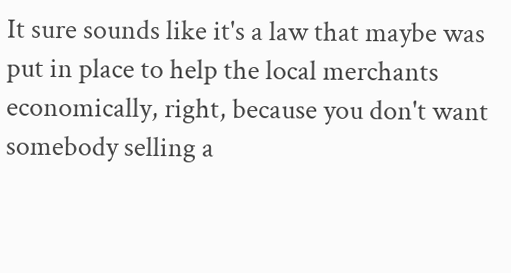It sure sounds like it's a law that maybe was put in place to help the local merchants economically, right, because you don't want somebody selling a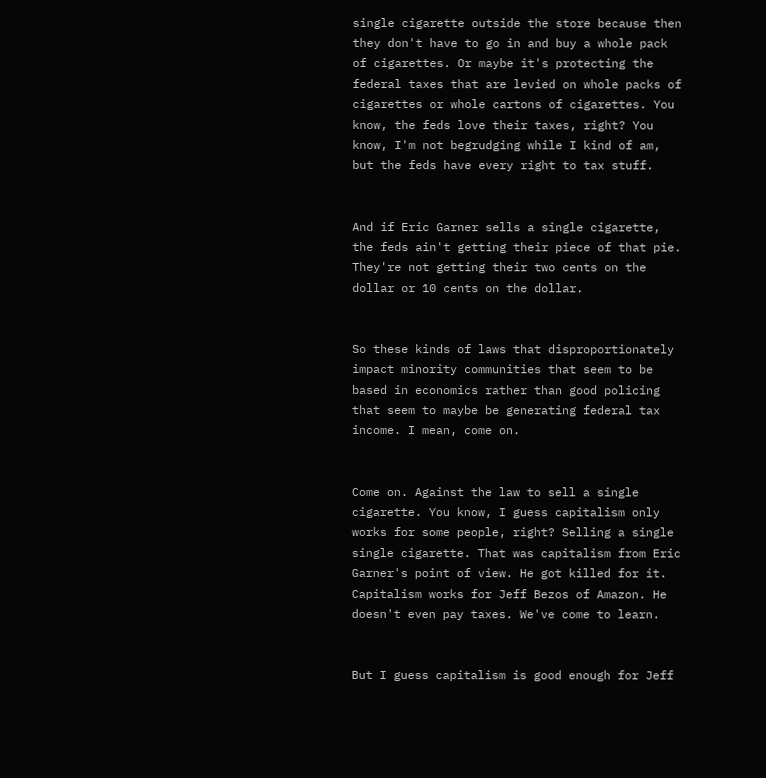single cigarette outside the store because then they don't have to go in and buy a whole pack of cigarettes. Or maybe it's protecting the federal taxes that are levied on whole packs of cigarettes or whole cartons of cigarettes. You know, the feds love their taxes, right? You know, I'm not begrudging while I kind of am, but the feds have every right to tax stuff.


And if Eric Garner sells a single cigarette, the feds ain't getting their piece of that pie. They're not getting their two cents on the dollar or 10 cents on the dollar.


So these kinds of laws that disproportionately impact minority communities that seem to be based in economics rather than good policing that seem to maybe be generating federal tax income. I mean, come on.


Come on. Against the law to sell a single cigarette. You know, I guess capitalism only works for some people, right? Selling a single single cigarette. That was capitalism from Eric Garner's point of view. He got killed for it. Capitalism works for Jeff Bezos of Amazon. He doesn't even pay taxes. We've come to learn.


But I guess capitalism is good enough for Jeff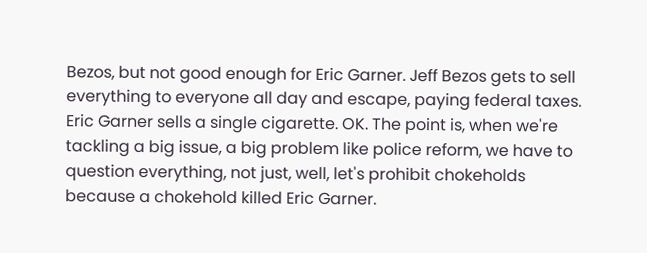Bezos, but not good enough for Eric Garner. Jeff Bezos gets to sell everything to everyone all day and escape, paying federal taxes. Eric Garner sells a single cigarette. OK. The point is, when we're tackling a big issue, a big problem like police reform, we have to question everything, not just, well, let's prohibit chokeholds because a chokehold killed Eric Garner.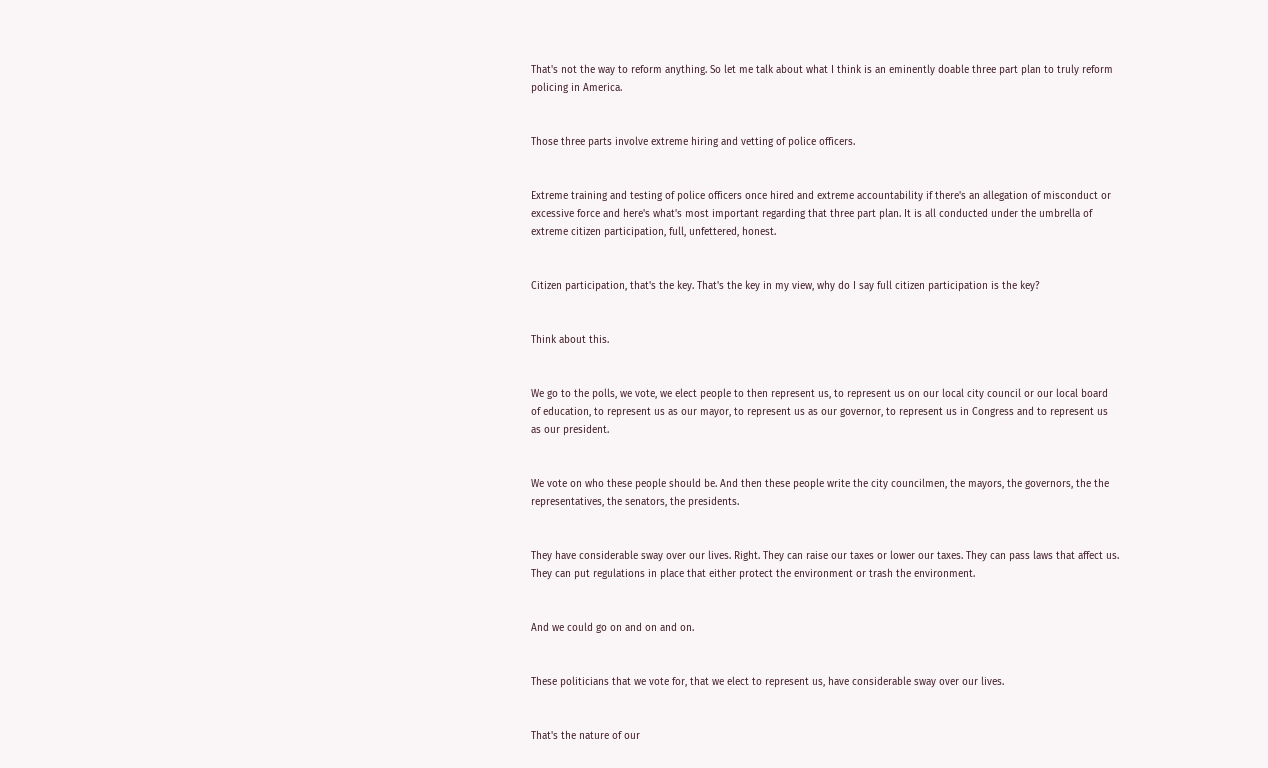That's not the way to reform anything. So let me talk about what I think is an eminently doable three part plan to truly reform policing in America.


Those three parts involve extreme hiring and vetting of police officers.


Extreme training and testing of police officers once hired and extreme accountability if there's an allegation of misconduct or excessive force and here's what's most important regarding that three part plan. It is all conducted under the umbrella of extreme citizen participation, full, unfettered, honest.


Citizen participation, that's the key. That's the key in my view, why do I say full citizen participation is the key?


Think about this.


We go to the polls, we vote, we elect people to then represent us, to represent us on our local city council or our local board of education, to represent us as our mayor, to represent us as our governor, to represent us in Congress and to represent us as our president.


We vote on who these people should be. And then these people write the city councilmen, the mayors, the governors, the the representatives, the senators, the presidents.


They have considerable sway over our lives. Right. They can raise our taxes or lower our taxes. They can pass laws that affect us. They can put regulations in place that either protect the environment or trash the environment.


And we could go on and on and on.


These politicians that we vote for, that we elect to represent us, have considerable sway over our lives.


That's the nature of our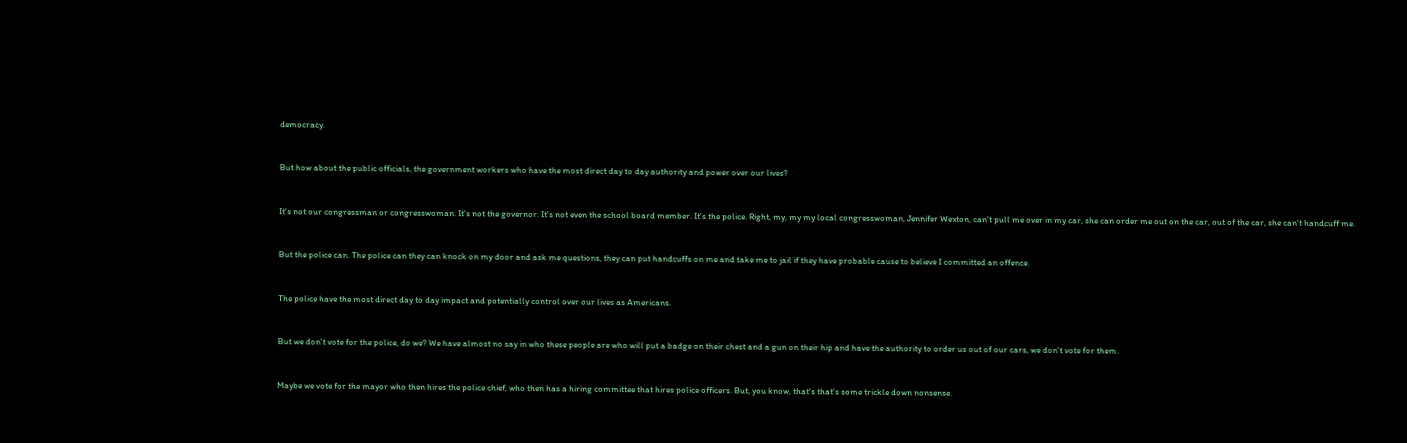democracy.


But how about the public officials, the government workers who have the most direct day to day authority and power over our lives?


It's not our congressman or congresswoman. It's not the governor. It's not even the school board member. It's the police. Right, my, my my local congresswoman, Jennifer Wexton, can't pull me over in my car, she can order me out on the car, out of the car, she can't handcuff me.


But the police can. The police can they can knock on my door and ask me questions, they can put handcuffs on me and take me to jail if they have probable cause to believe I committed an offence.


The police have the most direct day to day impact and potentially control over our lives as Americans.


But we don't vote for the police, do we? We have almost no say in who these people are who will put a badge on their chest and a gun on their hip and have the authority to order us out of our cars, we don't vote for them.


Maybe we vote for the mayor who then hires the police chief, who then has a hiring committee that hires police officers. But, you know, that's that's some trickle down nonsense.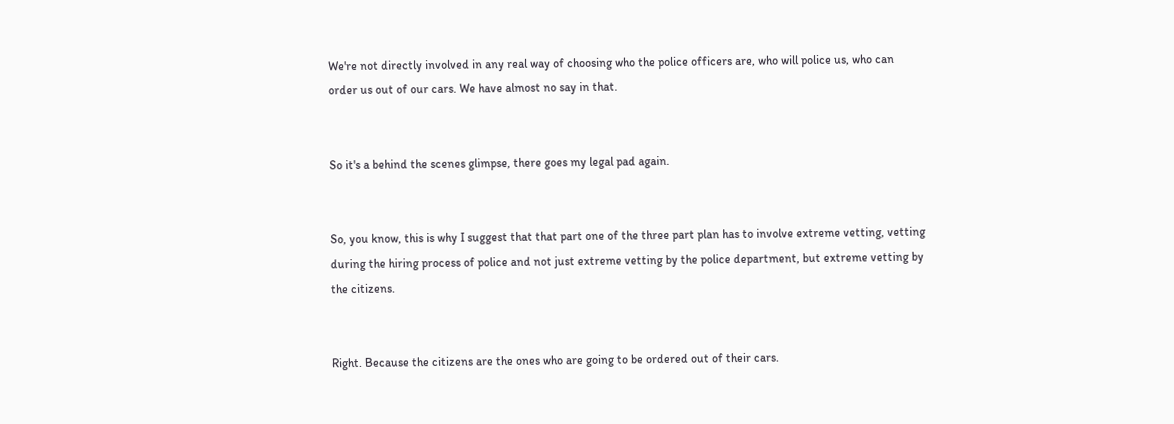We're not directly involved in any real way of choosing who the police officers are, who will police us, who can order us out of our cars. We have almost no say in that.


So it's a behind the scenes glimpse, there goes my legal pad again.


So, you know, this is why I suggest that that part one of the three part plan has to involve extreme vetting, vetting during the hiring process of police and not just extreme vetting by the police department, but extreme vetting by the citizens.


Right. Because the citizens are the ones who are going to be ordered out of their cars.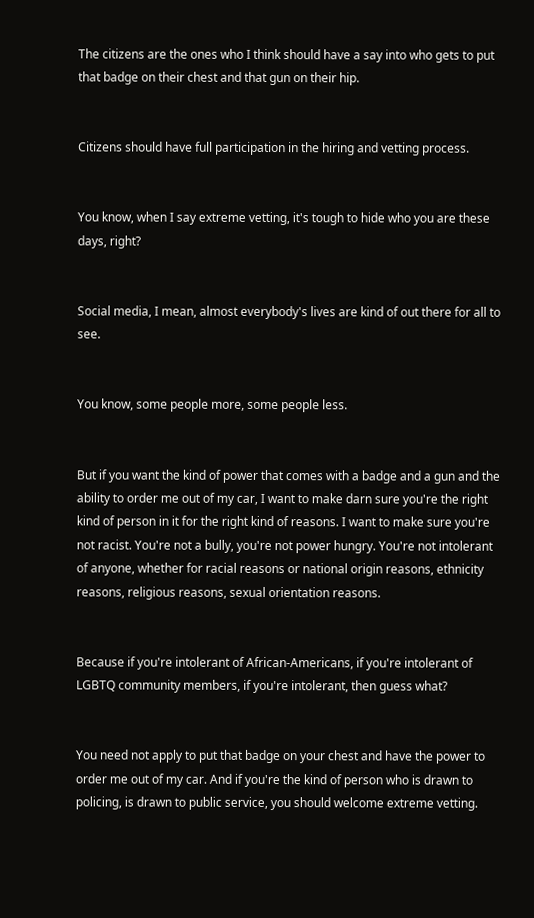The citizens are the ones who I think should have a say into who gets to put that badge on their chest and that gun on their hip.


Citizens should have full participation in the hiring and vetting process.


You know, when I say extreme vetting, it's tough to hide who you are these days, right?


Social media, I mean, almost everybody's lives are kind of out there for all to see.


You know, some people more, some people less.


But if you want the kind of power that comes with a badge and a gun and the ability to order me out of my car, I want to make darn sure you're the right kind of person in it for the right kind of reasons. I want to make sure you're not racist. You're not a bully, you're not power hungry. You're not intolerant of anyone, whether for racial reasons or national origin reasons, ethnicity reasons, religious reasons, sexual orientation reasons.


Because if you're intolerant of African-Americans, if you're intolerant of LGBTQ community members, if you're intolerant, then guess what?


You need not apply to put that badge on your chest and have the power to order me out of my car. And if you're the kind of person who is drawn to policing, is drawn to public service, you should welcome extreme vetting.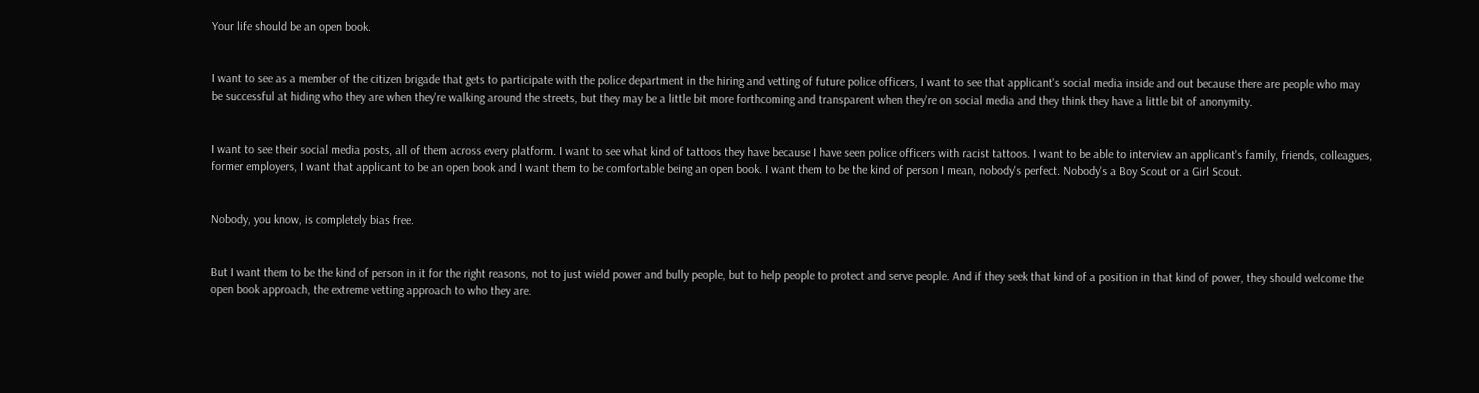Your life should be an open book.


I want to see as a member of the citizen brigade that gets to participate with the police department in the hiring and vetting of future police officers, I want to see that applicant's social media inside and out because there are people who may be successful at hiding who they are when they're walking around the streets, but they may be a little bit more forthcoming and transparent when they're on social media and they think they have a little bit of anonymity.


I want to see their social media posts, all of them across every platform. I want to see what kind of tattoos they have because I have seen police officers with racist tattoos. I want to be able to interview an applicant's family, friends, colleagues, former employers, I want that applicant to be an open book and I want them to be comfortable being an open book. I want them to be the kind of person I mean, nobody's perfect. Nobody's a Boy Scout or a Girl Scout.


Nobody, you know, is completely bias free.


But I want them to be the kind of person in it for the right reasons, not to just wield power and bully people, but to help people to protect and serve people. And if they seek that kind of a position in that kind of power, they should welcome the open book approach, the extreme vetting approach to who they are.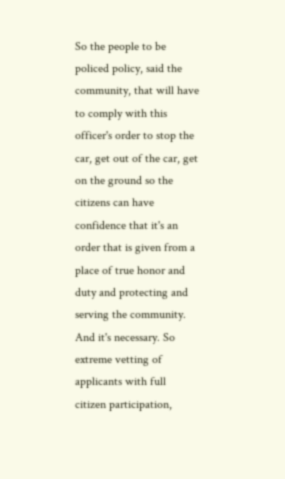So the people to be policed policy, said the community, that will have to comply with this officer's order to stop the car, get out of the car, get on the ground so the citizens can have confidence that it's an order that is given from a place of true honor and duty and protecting and serving the community. And it's necessary. So extreme vetting of applicants with full citizen participation,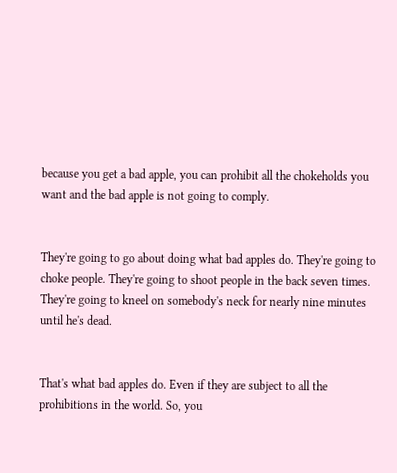because you get a bad apple, you can prohibit all the chokeholds you want and the bad apple is not going to comply.


They're going to go about doing what bad apples do. They're going to choke people. They're going to shoot people in the back seven times. They're going to kneel on somebody's neck for nearly nine minutes until he's dead.


That's what bad apples do. Even if they are subject to all the prohibitions in the world. So, you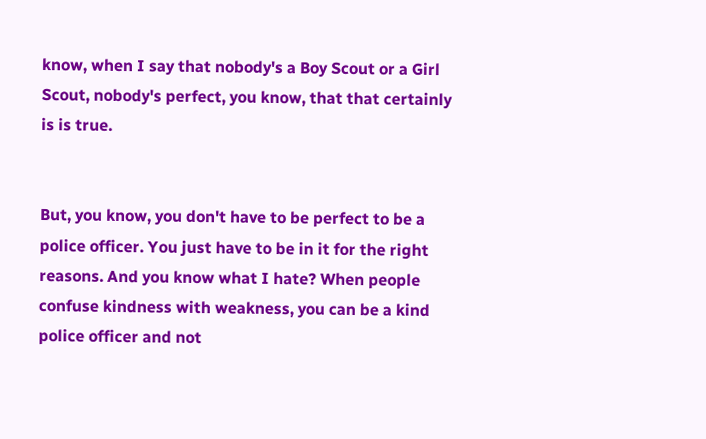know, when I say that nobody's a Boy Scout or a Girl Scout, nobody's perfect, you know, that that certainly is is true.


But, you know, you don't have to be perfect to be a police officer. You just have to be in it for the right reasons. And you know what I hate? When people confuse kindness with weakness, you can be a kind police officer and not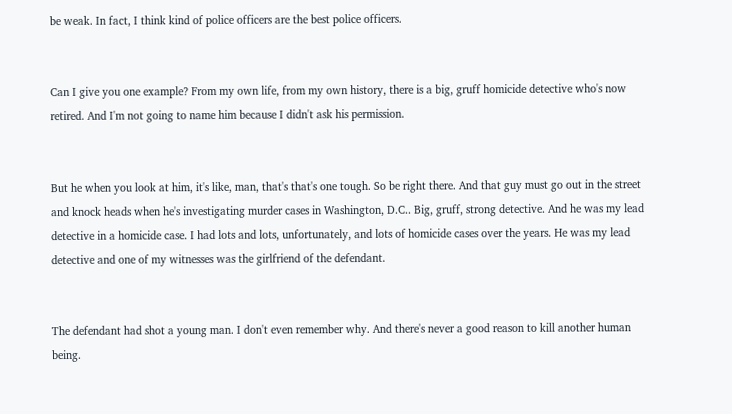be weak. In fact, I think kind of police officers are the best police officers.


Can I give you one example? From my own life, from my own history, there is a big, gruff homicide detective who's now retired. And I'm not going to name him because I didn't ask his permission.


But he when you look at him, it's like, man, that's that's one tough. So be right there. And that guy must go out in the street and knock heads when he's investigating murder cases in Washington, D.C.. Big, gruff, strong detective. And he was my lead detective in a homicide case. I had lots and lots, unfortunately, and lots of homicide cases over the years. He was my lead detective and one of my witnesses was the girlfriend of the defendant.


The defendant had shot a young man. I don't even remember why. And there's never a good reason to kill another human being.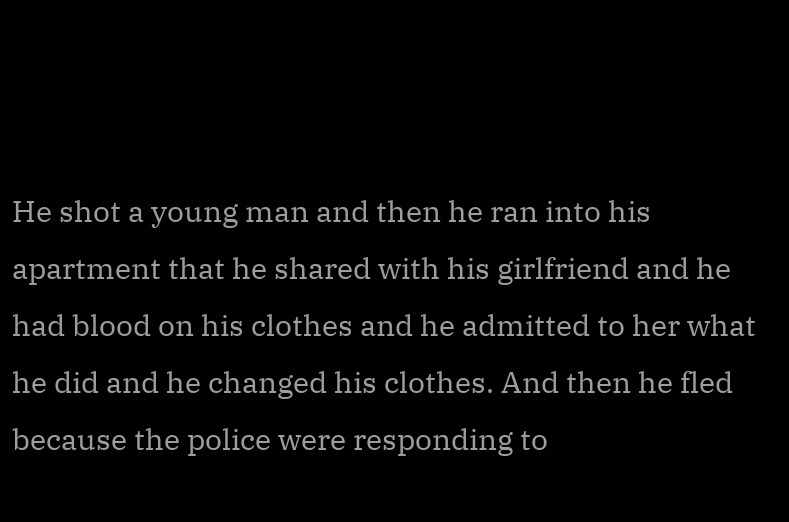He shot a young man and then he ran into his apartment that he shared with his girlfriend and he had blood on his clothes and he admitted to her what he did and he changed his clothes. And then he fled because the police were responding to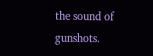the sound of gunshots.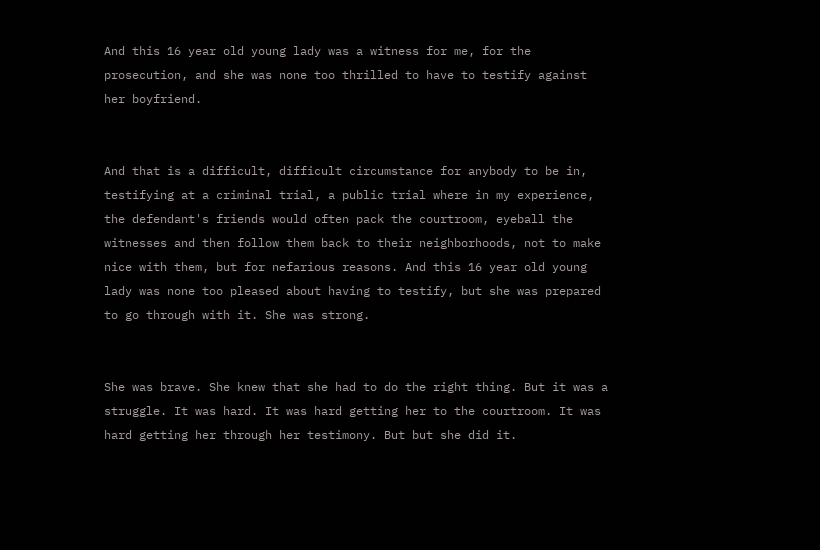And this 16 year old young lady was a witness for me, for the prosecution, and she was none too thrilled to have to testify against her boyfriend.


And that is a difficult, difficult circumstance for anybody to be in, testifying at a criminal trial, a public trial where in my experience, the defendant's friends would often pack the courtroom, eyeball the witnesses and then follow them back to their neighborhoods, not to make nice with them, but for nefarious reasons. And this 16 year old young lady was none too pleased about having to testify, but she was prepared to go through with it. She was strong.


She was brave. She knew that she had to do the right thing. But it was a struggle. It was hard. It was hard getting her to the courtroom. It was hard getting her through her testimony. But but she did it.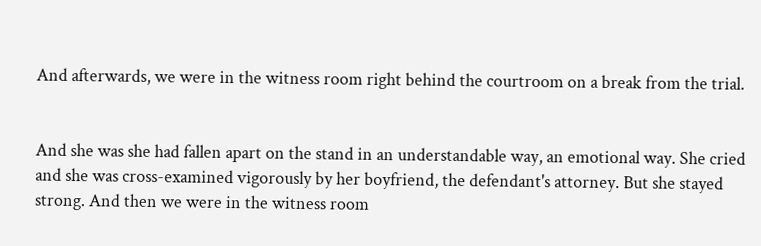And afterwards, we were in the witness room right behind the courtroom on a break from the trial.


And she was she had fallen apart on the stand in an understandable way, an emotional way. She cried and she was cross-examined vigorously by her boyfriend, the defendant's attorney. But she stayed strong. And then we were in the witness room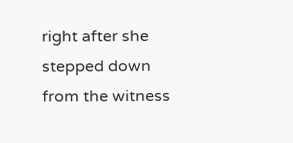right after she stepped down from the witness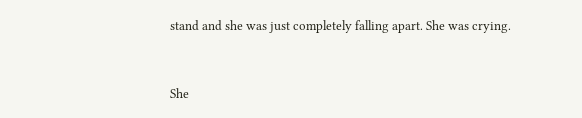stand and she was just completely falling apart. She was crying.


She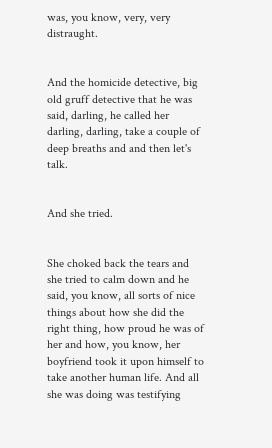was, you know, very, very distraught.


And the homicide detective, big old gruff detective that he was said, darling, he called her darling, darling, take a couple of deep breaths and and then let's talk.


And she tried.


She choked back the tears and she tried to calm down and he said, you know, all sorts of nice things about how she did the right thing, how proud he was of her and how, you know, her boyfriend took it upon himself to take another human life. And all she was doing was testifying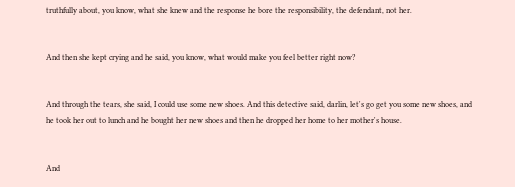truthfully about, you know, what she knew and the response he bore the responsibility, the defendant, not her.


And then she kept crying and he said, you know, what would make you feel better right now?


And through the tears, she said, I could use some new shoes. And this detective said, darlin, let's go get you some new shoes, and he took her out to lunch and he bought her new shoes and then he dropped her home to her mother's house.


And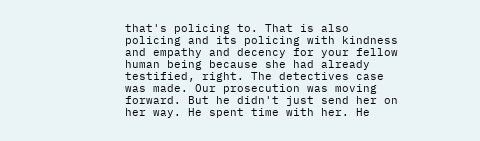that's policing to. That is also policing and its policing with kindness and empathy and decency for your fellow human being because she had already testified, right. The detectives case was made. Our prosecution was moving forward. But he didn't just send her on her way. He spent time with her. He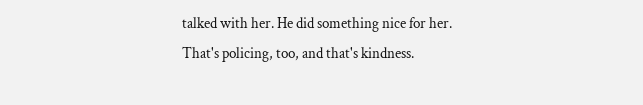talked with her. He did something nice for her. That's policing, too, and that's kindness.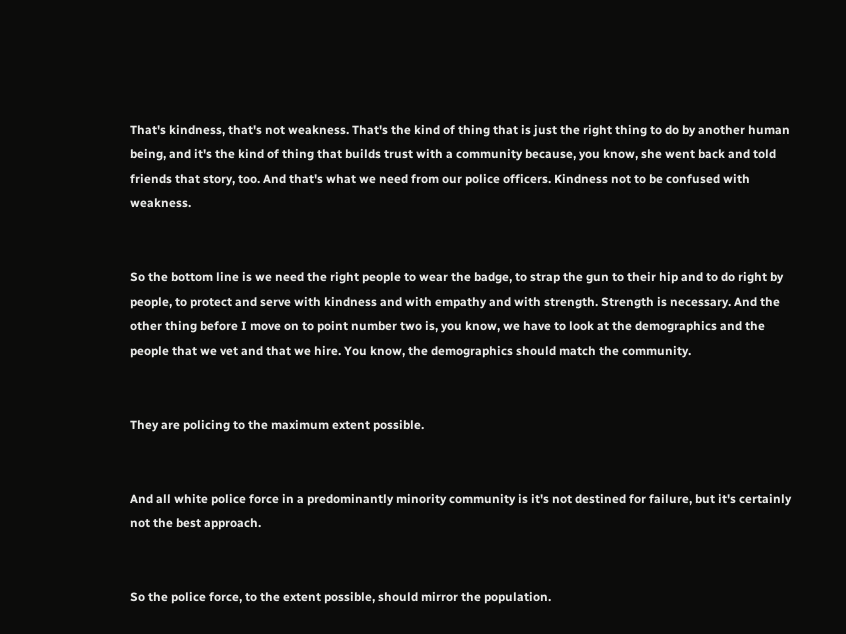That's kindness, that's not weakness. That's the kind of thing that is just the right thing to do by another human being, and it's the kind of thing that builds trust with a community because, you know, she went back and told friends that story, too. And that's what we need from our police officers. Kindness not to be confused with weakness.


So the bottom line is we need the right people to wear the badge, to strap the gun to their hip and to do right by people, to protect and serve with kindness and with empathy and with strength. Strength is necessary. And the other thing before I move on to point number two is, you know, we have to look at the demographics and the people that we vet and that we hire. You know, the demographics should match the community.


They are policing to the maximum extent possible.


And all white police force in a predominantly minority community is it's not destined for failure, but it's certainly not the best approach.


So the police force, to the extent possible, should mirror the population.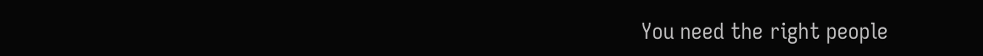You need the right people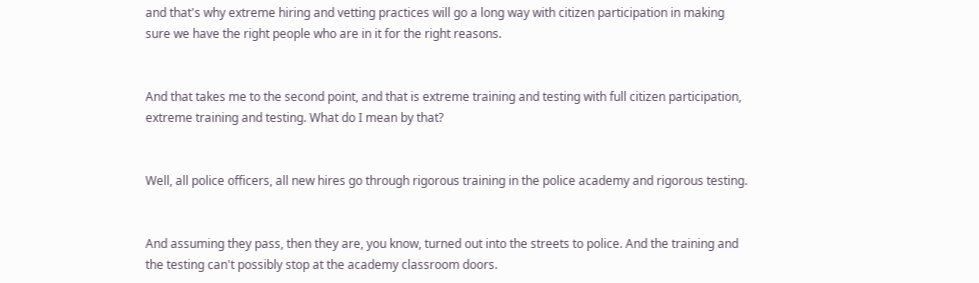and that's why extreme hiring and vetting practices will go a long way with citizen participation in making sure we have the right people who are in it for the right reasons.


And that takes me to the second point, and that is extreme training and testing with full citizen participation, extreme training and testing. What do I mean by that?


Well, all police officers, all new hires go through rigorous training in the police academy and rigorous testing.


And assuming they pass, then they are, you know, turned out into the streets to police. And the training and the testing can't possibly stop at the academy classroom doors.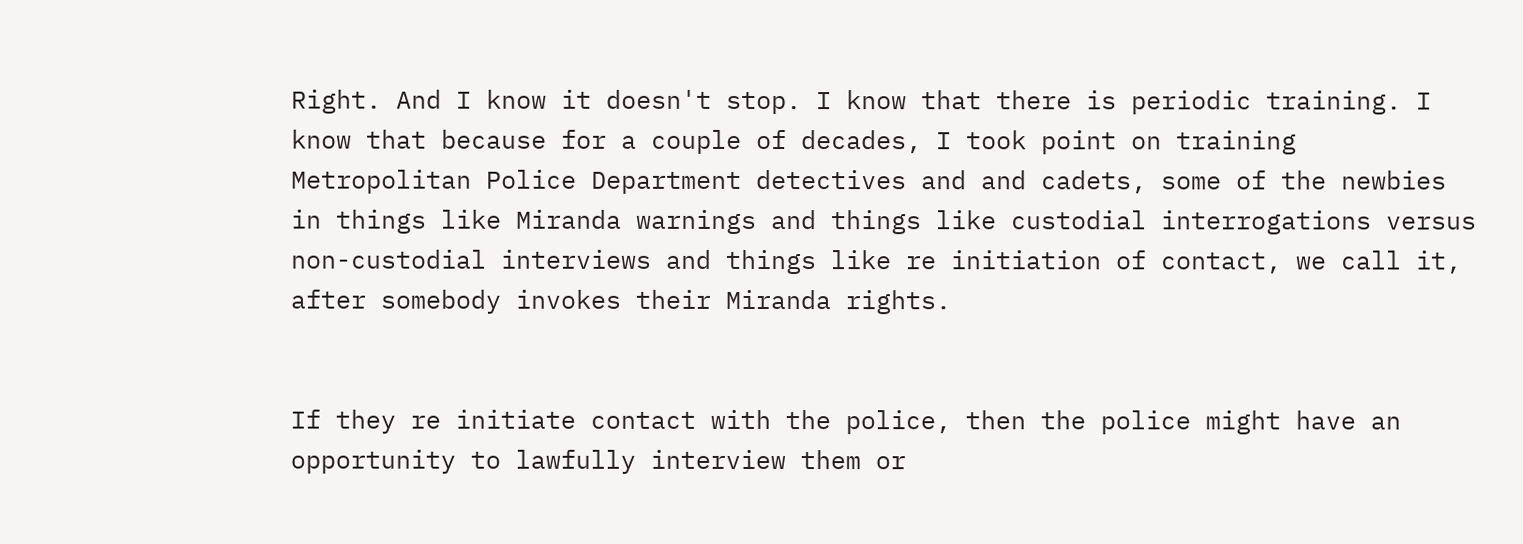Right. And I know it doesn't stop. I know that there is periodic training. I know that because for a couple of decades, I took point on training Metropolitan Police Department detectives and and cadets, some of the newbies in things like Miranda warnings and things like custodial interrogations versus non-custodial interviews and things like re initiation of contact, we call it, after somebody invokes their Miranda rights.


If they re initiate contact with the police, then the police might have an opportunity to lawfully interview them or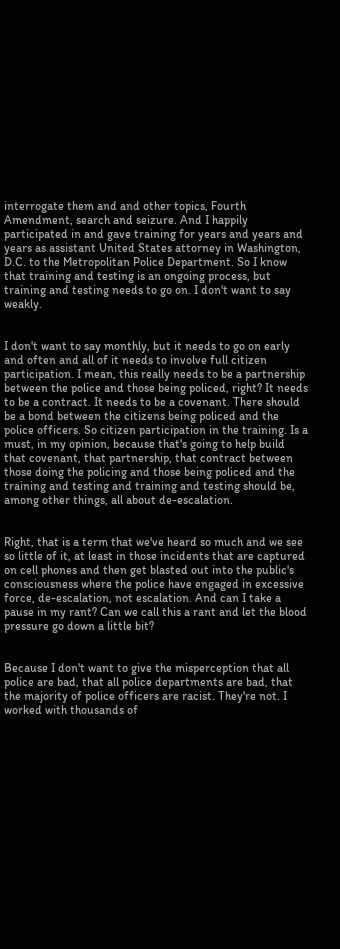interrogate them and and other topics, Fourth Amendment, search and seizure. And I happily participated in and gave training for years and years and years as assistant United States attorney in Washington, D.C. to the Metropolitan Police Department. So I know that training and testing is an ongoing process, but training and testing needs to go on. I don't want to say weakly.


I don't want to say monthly, but it needs to go on early and often and all of it needs to involve full citizen participation. I mean, this really needs to be a partnership between the police and those being policed, right? It needs to be a contract. It needs to be a covenant. There should be a bond between the citizens being policed and the police officers. So citizen participation in the training. Is a must, in my opinion, because that's going to help build that covenant, that partnership, that contract between those doing the policing and those being policed and the training and testing and training and testing should be, among other things, all about de-escalation.


Right, that is a term that we've heard so much and we see so little of it, at least in those incidents that are captured on cell phones and then get blasted out into the public's consciousness where the police have engaged in excessive force, de-escalation, not escalation. And can I take a pause in my rant? Can we call this a rant and let the blood pressure go down a little bit?


Because I don't want to give the misperception that all police are bad, that all police departments are bad, that the majority of police officers are racist. They're not. I worked with thousands of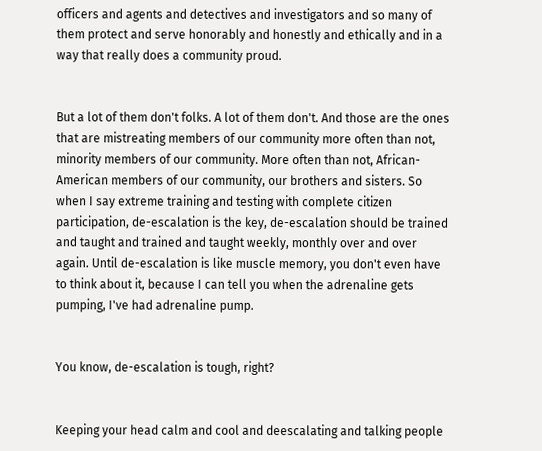officers and agents and detectives and investigators and so many of them protect and serve honorably and honestly and ethically and in a way that really does a community proud.


But a lot of them don't folks. A lot of them don't. And those are the ones that are mistreating members of our community more often than not, minority members of our community. More often than not, African-American members of our community, our brothers and sisters. So when I say extreme training and testing with complete citizen participation, de-escalation is the key, de-escalation should be trained and taught and trained and taught weekly, monthly over and over again. Until de-escalation is like muscle memory, you don't even have to think about it, because I can tell you when the adrenaline gets pumping, I've had adrenaline pump.


You know, de-escalation is tough, right?


Keeping your head calm and cool and deescalating and talking people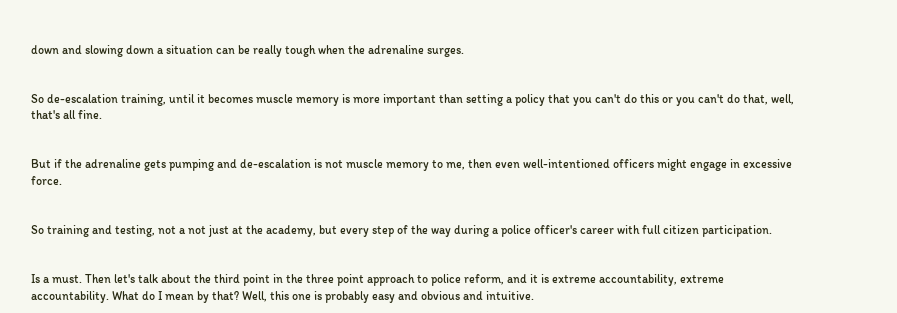down and slowing down a situation can be really tough when the adrenaline surges.


So de-escalation training, until it becomes muscle memory is more important than setting a policy that you can't do this or you can't do that, well, that's all fine.


But if the adrenaline gets pumping and de-escalation is not muscle memory to me, then even well-intentioned officers might engage in excessive force.


So training and testing, not a not just at the academy, but every step of the way during a police officer's career with full citizen participation.


Is a must. Then let's talk about the third point in the three point approach to police reform, and it is extreme accountability, extreme accountability. What do I mean by that? Well, this one is probably easy and obvious and intuitive.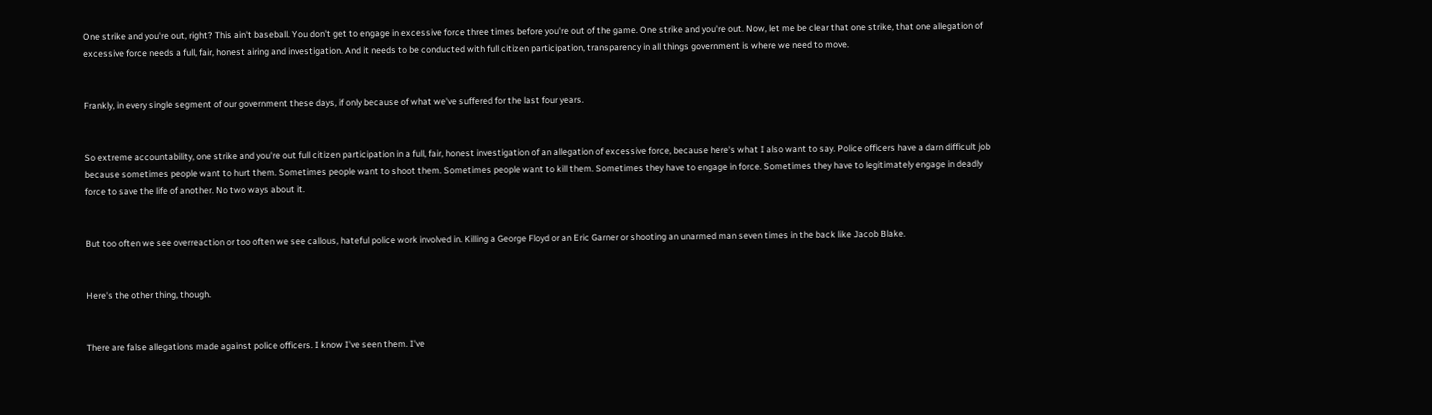One strike and you're out, right? This ain't baseball. You don't get to engage in excessive force three times before you're out of the game. One strike and you're out. Now, let me be clear that one strike, that one allegation of excessive force needs a full, fair, honest airing and investigation. And it needs to be conducted with full citizen participation, transparency in all things government is where we need to move.


Frankly, in every single segment of our government these days, if only because of what we've suffered for the last four years.


So extreme accountability, one strike and you're out full citizen participation in a full, fair, honest investigation of an allegation of excessive force, because here's what I also want to say. Police officers have a darn difficult job because sometimes people want to hurt them. Sometimes people want to shoot them. Sometimes people want to kill them. Sometimes they have to engage in force. Sometimes they have to legitimately engage in deadly force to save the life of another. No two ways about it.


But too often we see overreaction or too often we see callous, hateful police work involved in. Killing a George Floyd or an Eric Garner or shooting an unarmed man seven times in the back like Jacob Blake.


Here's the other thing, though.


There are false allegations made against police officers. I know I've seen them. I've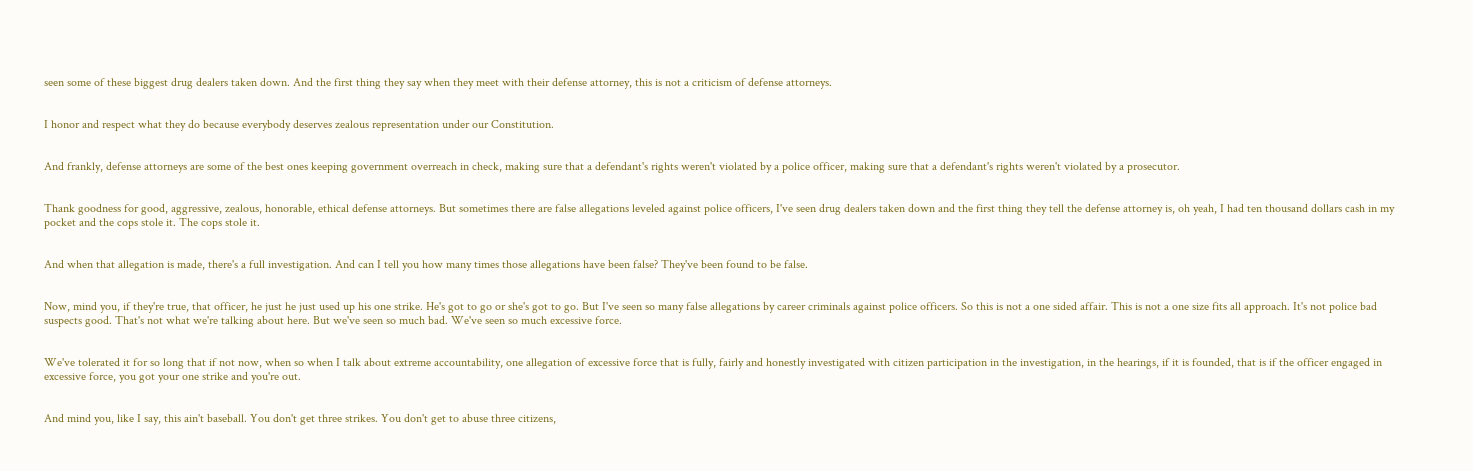seen some of these biggest drug dealers taken down. And the first thing they say when they meet with their defense attorney, this is not a criticism of defense attorneys.


I honor and respect what they do because everybody deserves zealous representation under our Constitution.


And frankly, defense attorneys are some of the best ones keeping government overreach in check, making sure that a defendant's rights weren't violated by a police officer, making sure that a defendant's rights weren't violated by a prosecutor.


Thank goodness for good, aggressive, zealous, honorable, ethical defense attorneys. But sometimes there are false allegations leveled against police officers, I've seen drug dealers taken down and the first thing they tell the defense attorney is, oh yeah, I had ten thousand dollars cash in my pocket and the cops stole it. The cops stole it.


And when that allegation is made, there's a full investigation. And can I tell you how many times those allegations have been false? They've been found to be false.


Now, mind you, if they're true, that officer, he just he just used up his one strike. He's got to go or she's got to go. But I've seen so many false allegations by career criminals against police officers. So this is not a one sided affair. This is not a one size fits all approach. It's not police bad suspects good. That's not what we're talking about here. But we've seen so much bad. We've seen so much excessive force.


We've tolerated it for so long that if not now, when so when I talk about extreme accountability, one allegation of excessive force that is fully, fairly and honestly investigated with citizen participation in the investigation, in the hearings, if it is founded, that is if the officer engaged in excessive force, you got your one strike and you're out.


And mind you, like I say, this ain't baseball. You don't get three strikes. You don't get to abuse three citizens,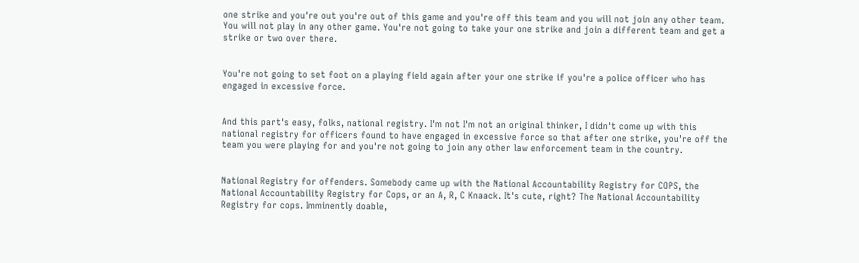one strike and you're out you're out of this game and you're off this team and you will not join any other team. You will not play in any other game. You're not going to take your one strike and join a different team and get a strike or two over there.


You're not going to set foot on a playing field again after your one strike if you're a police officer who has engaged in excessive force.


And this part's easy, folks, national registry. I'm not I'm not an original thinker, I didn't come up with this national registry for officers found to have engaged in excessive force so that after one strike, you're off the team you were playing for and you're not going to join any other law enforcement team in the country.


National Registry for offenders. Somebody came up with the National Accountability Registry for COPS, the National Accountability Registry for Cops, or an A, R, C Knaack. It's cute, right? The National Accountability Registry for cops. Imminently doable,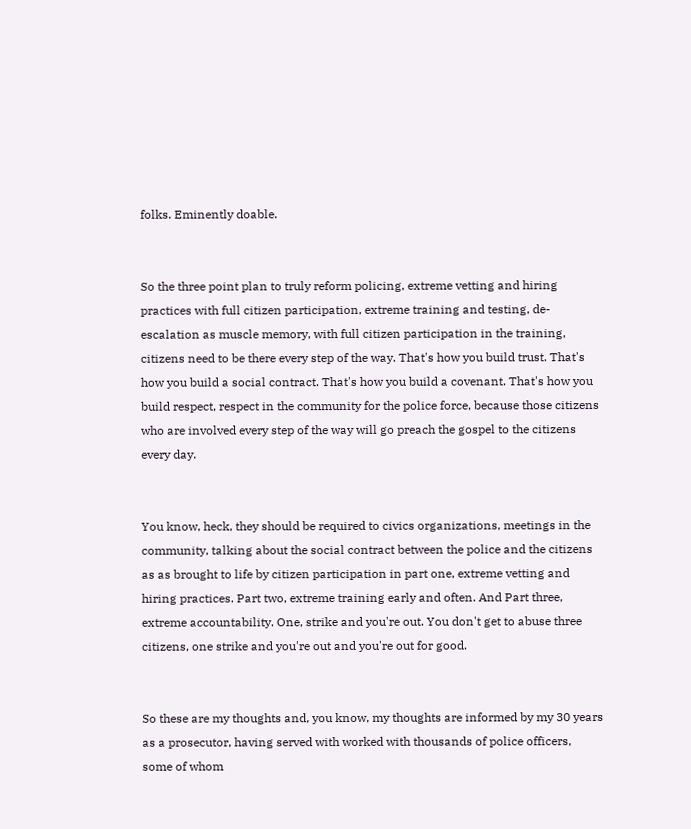folks. Eminently doable.


So the three point plan to truly reform policing, extreme vetting and hiring practices with full citizen participation, extreme training and testing, de-escalation as muscle memory, with full citizen participation in the training, citizens need to be there every step of the way. That's how you build trust. That's how you build a social contract. That's how you build a covenant. That's how you build respect, respect in the community for the police force, because those citizens who are involved every step of the way will go preach the gospel to the citizens every day.


You know, heck, they should be required to civics organizations, meetings in the community, talking about the social contract between the police and the citizens as as brought to life by citizen participation in part one, extreme vetting and hiring practices. Part two, extreme training early and often. And Part three, extreme accountability. One, strike and you're out. You don't get to abuse three citizens, one strike and you're out and you're out for good.


So these are my thoughts and, you know, my thoughts are informed by my 30 years as a prosecutor, having served with worked with thousands of police officers, some of whom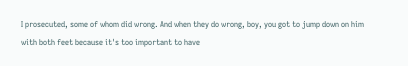I prosecuted, some of whom did wrong. And when they do wrong, boy, you got to jump down on him with both feet because it's too important to have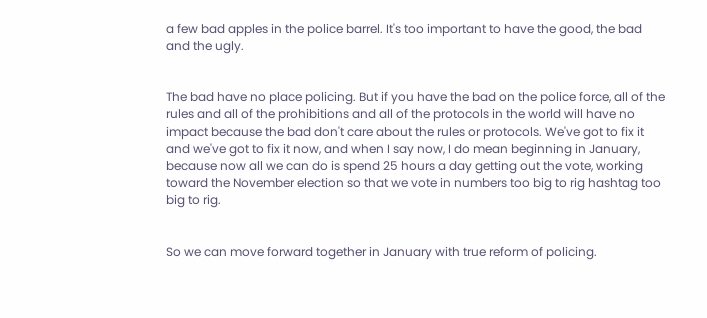a few bad apples in the police barrel. It's too important to have the good, the bad and the ugly.


The bad have no place policing. But if you have the bad on the police force, all of the rules and all of the prohibitions and all of the protocols in the world will have no impact because the bad don't care about the rules or protocols. We've got to fix it and we've got to fix it now, and when I say now, I do mean beginning in January, because now all we can do is spend 25 hours a day getting out the vote, working toward the November election so that we vote in numbers too big to rig hashtag too big to rig.


So we can move forward together in January with true reform of policing.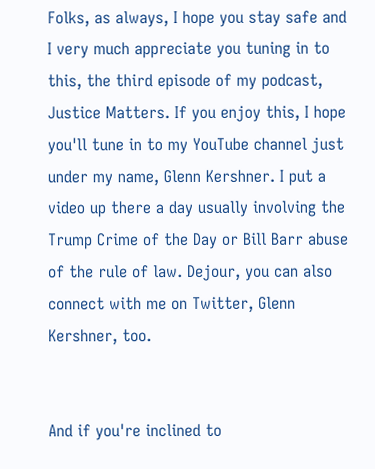Folks, as always, I hope you stay safe and I very much appreciate you tuning in to this, the third episode of my podcast, Justice Matters. If you enjoy this, I hope you'll tune in to my YouTube channel just under my name, Glenn Kershner. I put a video up there a day usually involving the Trump Crime of the Day or Bill Barr abuse of the rule of law. Dejour, you can also connect with me on Twitter, Glenn Kershner, too.


And if you're inclined to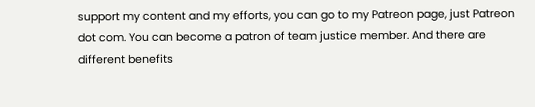support my content and my efforts, you can go to my Patreon page, just Patreon dot com. You can become a patron of team justice member. And there are different benefits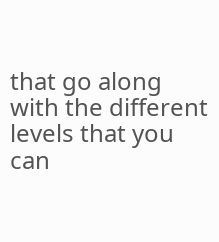that go along with the different levels that you can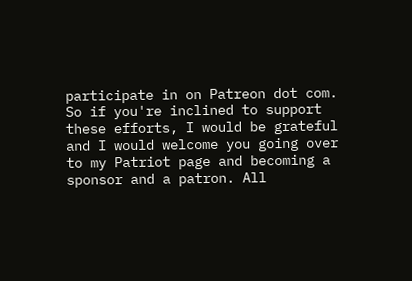participate in on Patreon dot com. So if you're inclined to support these efforts, I would be grateful and I would welcome you going over to my Patriot page and becoming a sponsor and a patron. All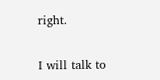right.


I will talk to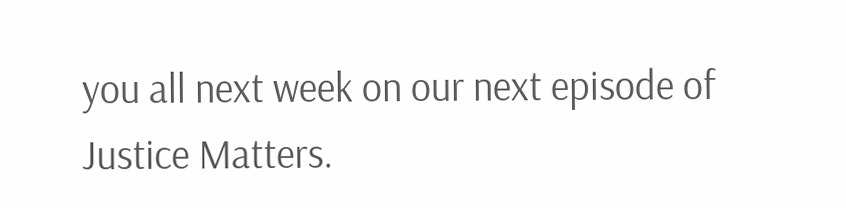you all next week on our next episode of Justice Matters.